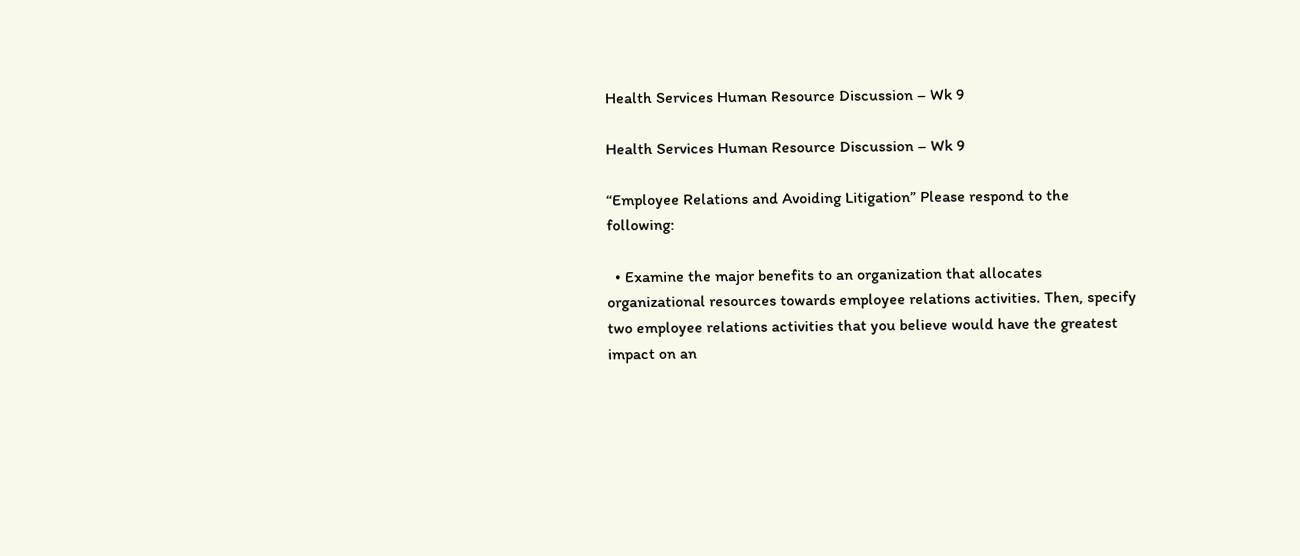Health Services Human Resource Discussion – Wk 9

Health Services Human Resource Discussion – Wk 9

“Employee Relations and Avoiding Litigation” Please respond to the following:

  • Examine the major benefits to an organization that allocates organizational resources towards employee relations activities. Then, specify two employee relations activities that you believe would have the greatest impact on an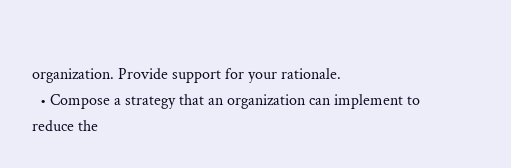organization. Provide support for your rationale.
  • Compose a strategy that an organization can implement to reduce the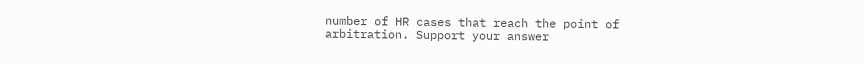number of HR cases that reach the point of arbitration. Support your answer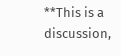**This is a discussion,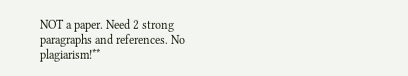NOT a paper. Need 2 strong paragraphs and references. No plagiarism!**